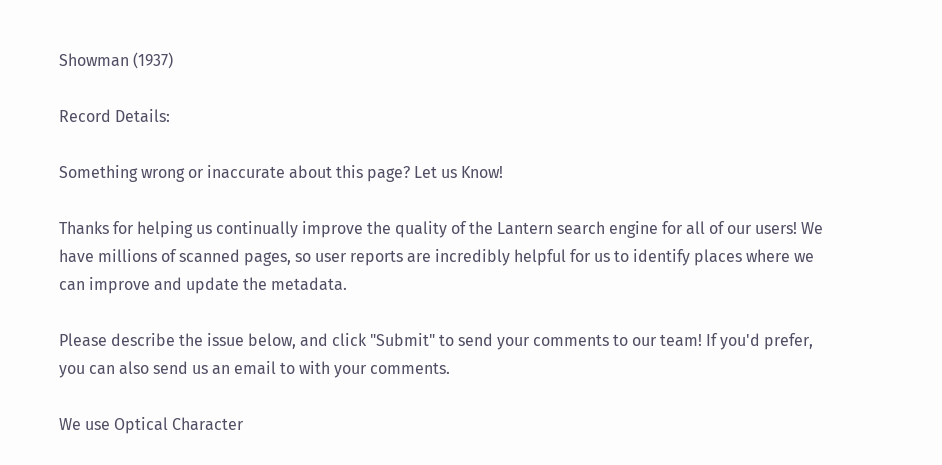Showman (1937)

Record Details:

Something wrong or inaccurate about this page? Let us Know!

Thanks for helping us continually improve the quality of the Lantern search engine for all of our users! We have millions of scanned pages, so user reports are incredibly helpful for us to identify places where we can improve and update the metadata.

Please describe the issue below, and click "Submit" to send your comments to our team! If you'd prefer, you can also send us an email to with your comments.

We use Optical Character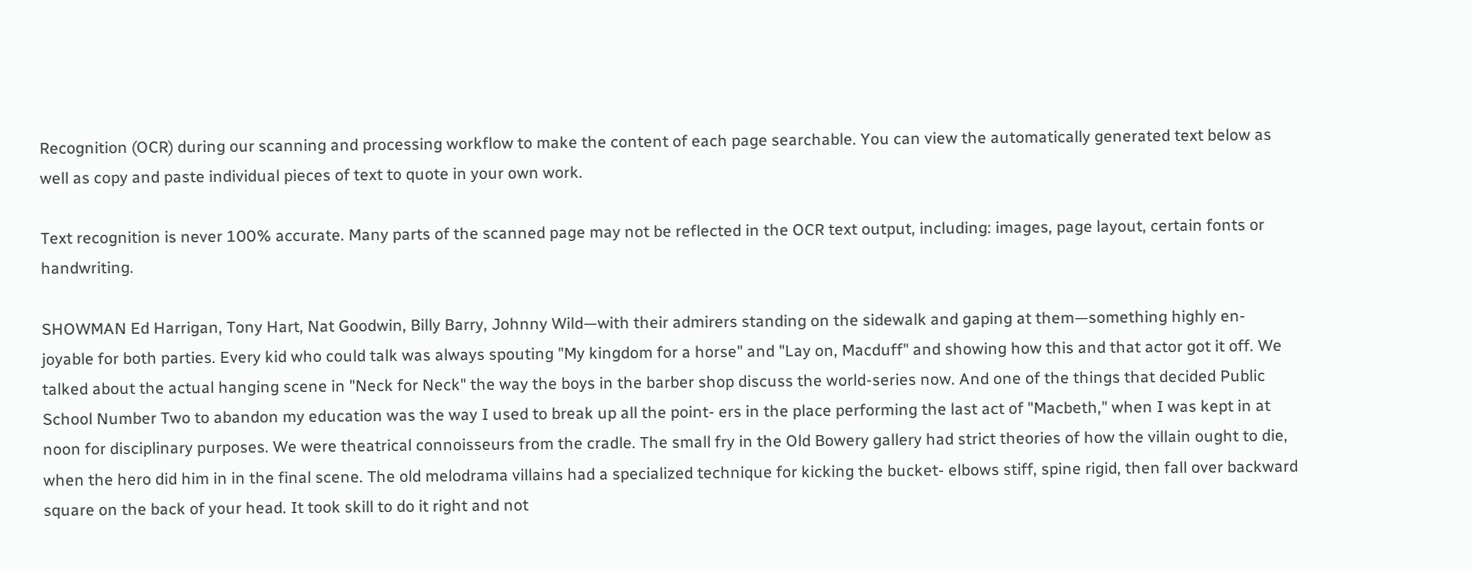Recognition (OCR) during our scanning and processing workflow to make the content of each page searchable. You can view the automatically generated text below as well as copy and paste individual pieces of text to quote in your own work.

Text recognition is never 100% accurate. Many parts of the scanned page may not be reflected in the OCR text output, including: images, page layout, certain fonts or handwriting.

SHOWMAN Ed Harrigan, Tony Hart, Nat Goodwin, Billy Barry, Johnny Wild—with their admirers standing on the sidewalk and gaping at them—something highly en- joyable for both parties. Every kid who could talk was always spouting "My kingdom for a horse" and "Lay on, Macduff" and showing how this and that actor got it off. We talked about the actual hanging scene in "Neck for Neck" the way the boys in the barber shop discuss the world-series now. And one of the things that decided Public School Number Two to abandon my education was the way I used to break up all the point- ers in the place performing the last act of "Macbeth," when I was kept in at noon for disciplinary purposes. We were theatrical connoisseurs from the cradle. The small fry in the Old Bowery gallery had strict theories of how the villain ought to die, when the hero did him in in the final scene. The old melodrama villains had a specialized technique for kicking the bucket- elbows stiff, spine rigid, then fall over backward square on the back of your head. It took skill to do it right and not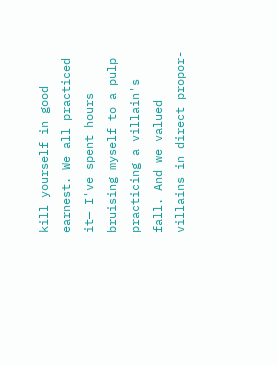kill yourself in good earnest. We all practiced it— I've spent hours bruising myself to a pulp practicing a villain's fall. And we valued villains in direct propor-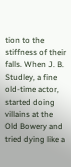tion to the stiffness of their falls. When J. B. Studley, a fine old-time actor, started doing villains at the Old Bowery and tried dying like a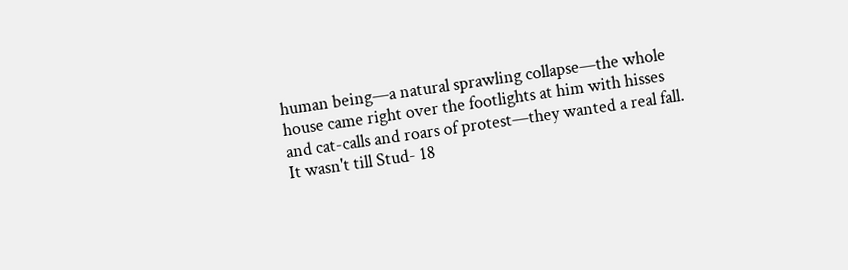human being—a natural sprawling collapse—the whole house came right over the footlights at him with hisses and cat-calls and roars of protest—they wanted a real fall. It wasn't till Stud- 18